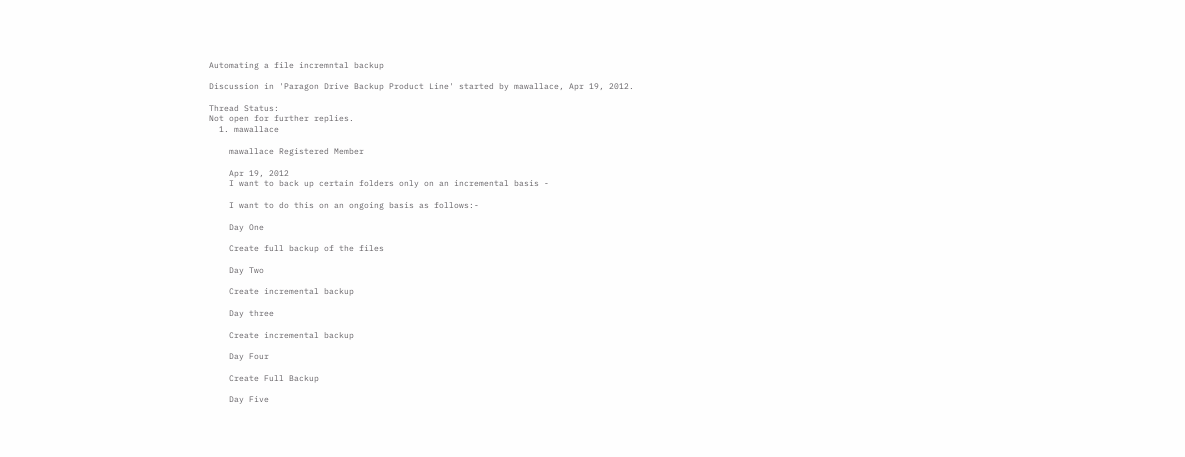Automating a file incremntal backup

Discussion in 'Paragon Drive Backup Product Line' started by mawallace, Apr 19, 2012.

Thread Status:
Not open for further replies.
  1. mawallace

    mawallace Registered Member

    Apr 19, 2012
    I want to back up certain folders only on an incremental basis -

    I want to do this on an ongoing basis as follows:-

    Day One

    Create full backup of the files

    Day Two

    Create incremental backup

    Day three

    Create incremental backup

    Day Four

    Create Full Backup

    Day Five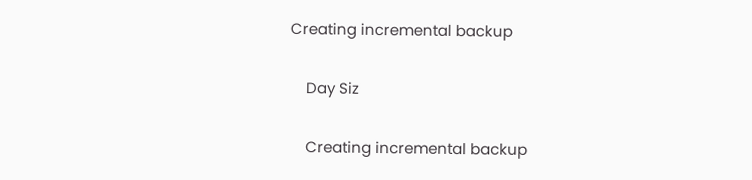Creating incremental backup

    Day Siz

    Creating incremental backup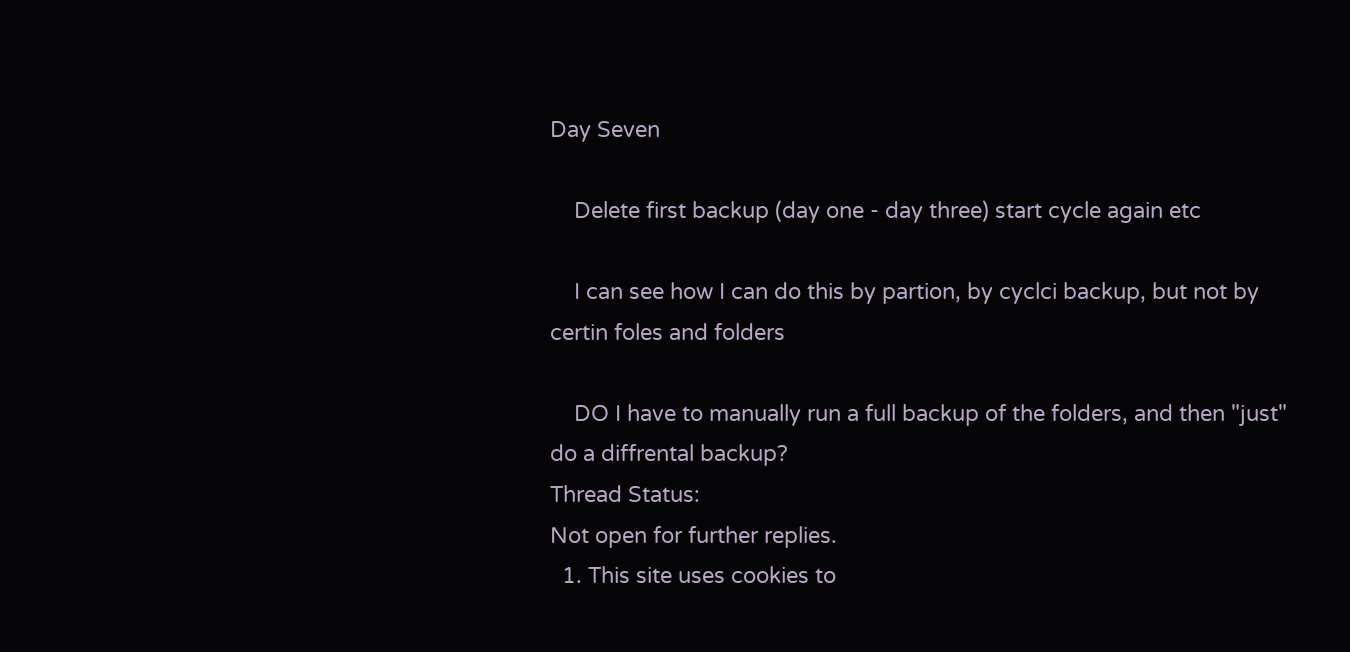Day Seven

    Delete first backup (day one - day three) start cycle again etc

    I can see how I can do this by partion, by cyclci backup, but not by certin foles and folders

    DO I have to manually run a full backup of the folders, and then "just" do a diffrental backup?
Thread Status:
Not open for further replies.
  1. This site uses cookies to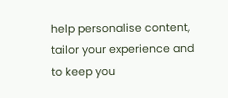help personalise content, tailor your experience and to keep you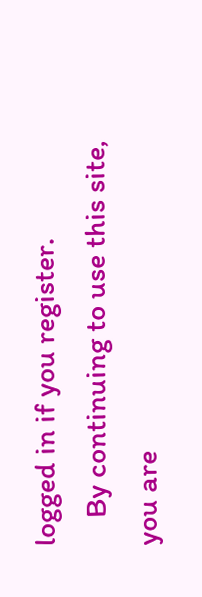logged in if you register.
    By continuing to use this site, you are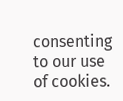consenting to our use of cookies.